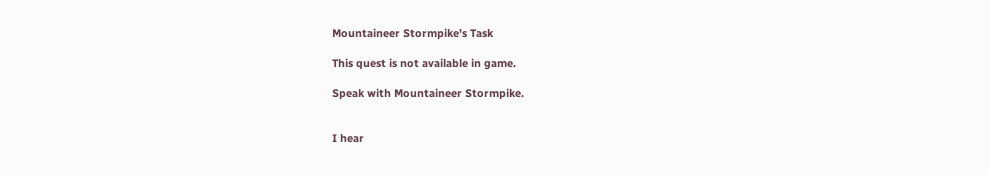Mountaineer Stormpike's Task

This quest is not available in game.

Speak with Mountaineer Stormpike.


I hear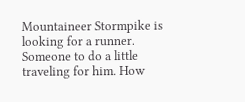Mountaineer Stormpike is looking for a runner. Someone to do a little traveling for him. How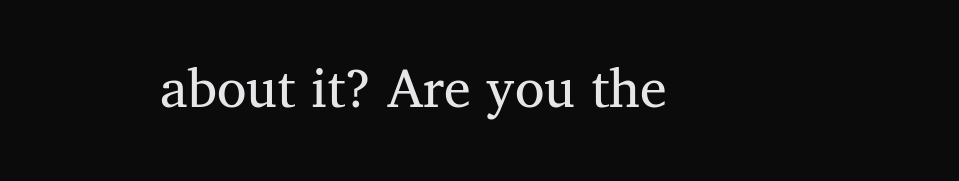about it? Are you the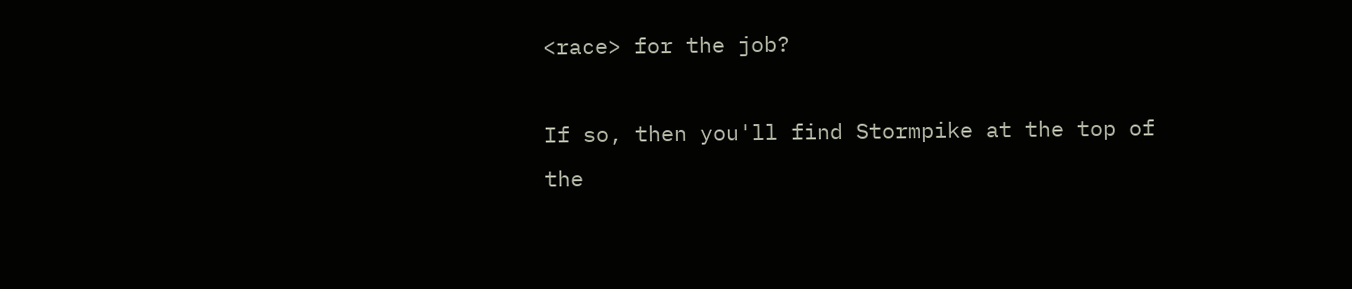<race> for the job?

If so, then you'll find Stormpike at the top of the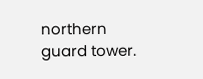northern guard tower.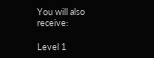You will also receive:

Level 1